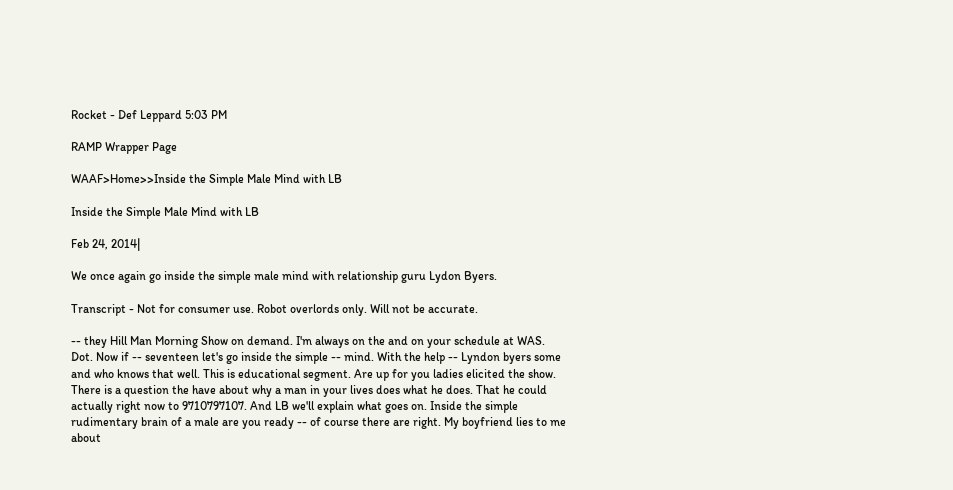Rocket - Def Leppard 5:03 PM

RAMP Wrapper Page

WAAF>Home>>Inside the Simple Male Mind with LB

Inside the Simple Male Mind with LB

Feb 24, 2014|

We once again go inside the simple male mind with relationship guru Lydon Byers.

Transcript - Not for consumer use. Robot overlords only. Will not be accurate.

-- they Hill Man Morning Show on demand. I'm always on the and on your schedule at WAS. Dot. Now if -- seventeen let's go inside the simple -- mind. With the help -- Lyndon byers some and who knows that well. This is educational segment. Are up for you ladies elicited the show. There is a question the have about why a man in your lives does what he does. That he could actually right now to 9710797107. And LB we'll explain what goes on. Inside the simple rudimentary brain of a male are you ready -- of course there are right. My boyfriend lies to me about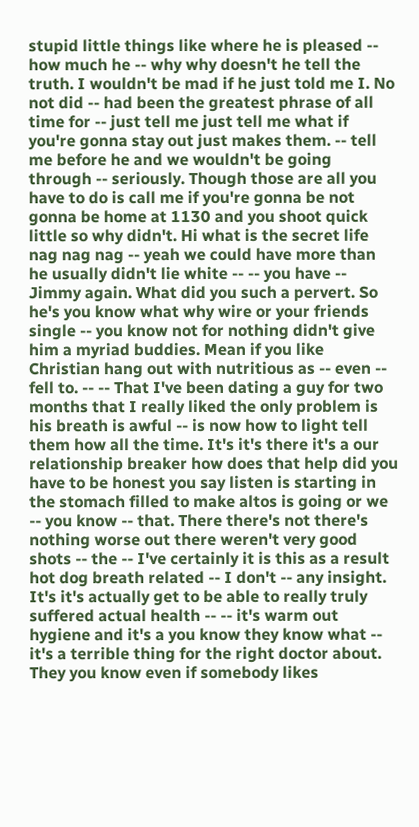stupid little things like where he is pleased -- how much he -- why why doesn't he tell the truth. I wouldn't be mad if he just told me I. No not did -- had been the greatest phrase of all time for -- just tell me just tell me what if you're gonna stay out just makes them. -- tell me before he and we wouldn't be going through -- seriously. Though those are all you have to do is call me if you're gonna be not gonna be home at 1130 and you shoot quick little so why didn't. Hi what is the secret life nag nag nag -- yeah we could have more than he usually didn't lie white -- -- you have -- Jimmy again. What did you such a pervert. So he's you know what why wire or your friends single -- you know not for nothing didn't give him a myriad buddies. Mean if you like Christian hang out with nutritious as -- even -- fell to. -- -- That I've been dating a guy for two months that I really liked the only problem is his breath is awful -- is now how to light tell them how all the time. It's it's there it's a our relationship breaker how does that help did you have to be honest you say listen is starting in the stomach filled to make altos is going or we -- you know -- that. There there's not there's nothing worse out there weren't very good shots -- the -- I've certainly it is this as a result hot dog breath related -- I don't -- any insight. It's it's actually get to be able to really truly suffered actual health -- -- it's warm out hygiene and it's a you know they know what -- it's a terrible thing for the right doctor about. They you know even if somebody likes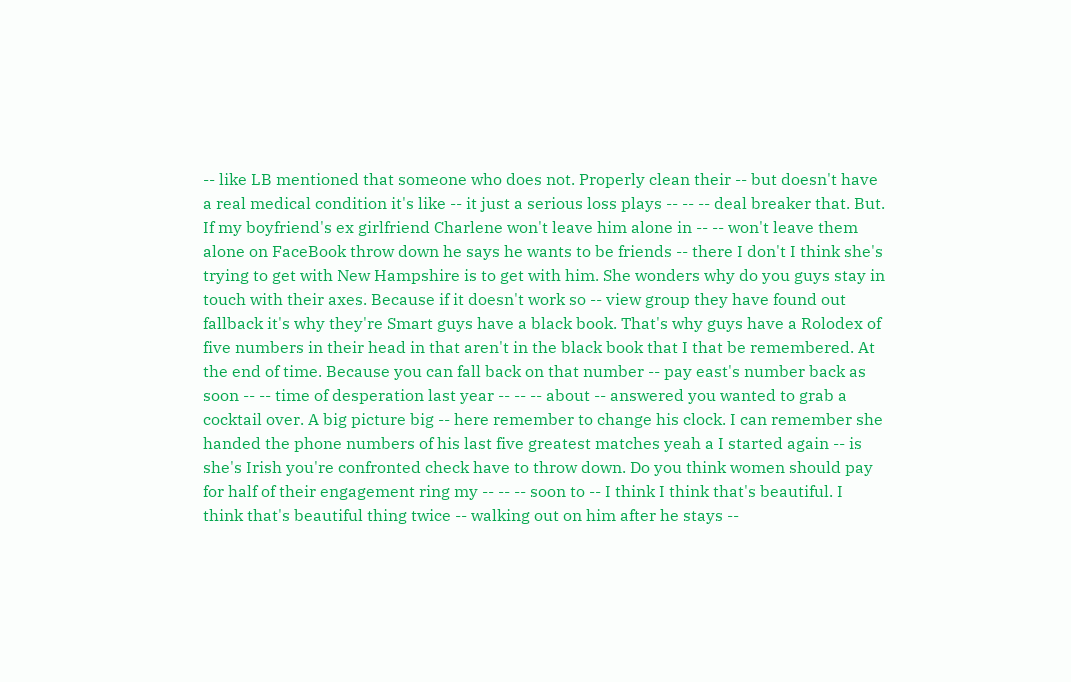-- like LB mentioned that someone who does not. Properly clean their -- but doesn't have a real medical condition it's like -- it just a serious loss plays -- -- -- deal breaker that. But. If my boyfriend's ex girlfriend Charlene won't leave him alone in -- -- won't leave them alone on FaceBook throw down he says he wants to be friends -- there I don't I think she's trying to get with New Hampshire is to get with him. She wonders why do you guys stay in touch with their axes. Because if it doesn't work so -- view group they have found out fallback it's why they're Smart guys have a black book. That's why guys have a Rolodex of five numbers in their head in that aren't in the black book that I that be remembered. At the end of time. Because you can fall back on that number -- pay east's number back as soon -- -- time of desperation last year -- -- -- about -- answered you wanted to grab a cocktail over. A big picture big -- here remember to change his clock. I can remember she handed the phone numbers of his last five greatest matches yeah a I started again -- is she's Irish you're confronted check have to throw down. Do you think women should pay for half of their engagement ring my -- -- -- soon to -- I think I think that's beautiful. I think that's beautiful thing twice -- walking out on him after he stays --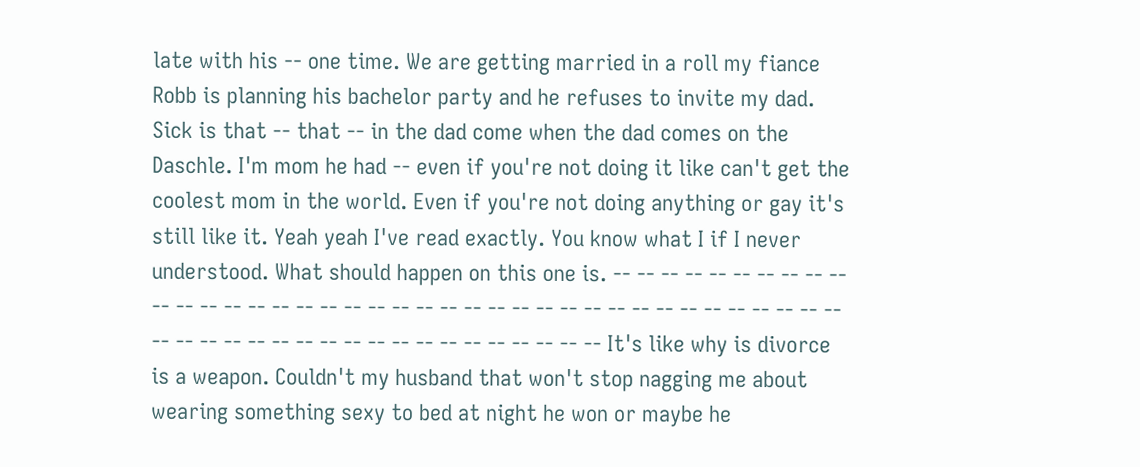late with his -- one time. We are getting married in a roll my fiance Robb is planning his bachelor party and he refuses to invite my dad. Sick is that -- that -- in the dad come when the dad comes on the Daschle. I'm mom he had -- even if you're not doing it like can't get the coolest mom in the world. Even if you're not doing anything or gay it's still like it. Yeah yeah I've read exactly. You know what I if I never understood. What should happen on this one is. -- -- -- -- -- -- -- -- -- -- -- -- -- -- -- -- -- -- -- -- -- -- -- -- -- -- -- -- -- -- -- -- -- -- -- -- -- -- -- -- -- -- -- -- -- -- -- -- -- -- -- -- -- -- -- -- -- -- It's like why is divorce is a weapon. Couldn't my husband that won't stop nagging me about wearing something sexy to bed at night he won or maybe he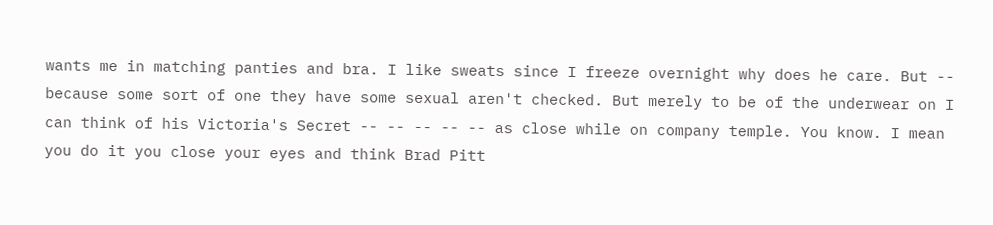wants me in matching panties and bra. I like sweats since I freeze overnight why does he care. But -- because some sort of one they have some sexual aren't checked. But merely to be of the underwear on I can think of his Victoria's Secret -- -- -- -- -- as close while on company temple. You know. I mean you do it you close your eyes and think Brad Pitt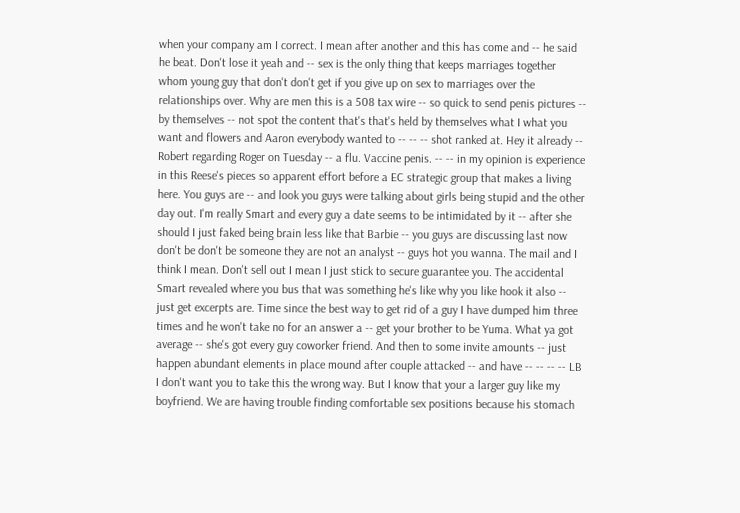when your company am I correct. I mean after another and this has come and -- he said he beat. Don't lose it yeah and -- sex is the only thing that keeps marriages together whom young guy that don't don't get if you give up on sex to marriages over the relationships over. Why are men this is a 508 tax wire -- so quick to send penis pictures -- by themselves -- not spot the content that's that's held by themselves what I what you want and flowers and Aaron everybody wanted to -- -- -- shot ranked at. Hey it already -- Robert regarding Roger on Tuesday -- a flu. Vaccine penis. -- -- in my opinion is experience in this Reese's pieces so apparent effort before a EC strategic group that makes a living here. You guys are -- and look you guys were talking about girls being stupid and the other day out. I'm really Smart and every guy a date seems to be intimidated by it -- after she should I just faked being brain less like that Barbie -- you guys are discussing last now don't be don't be someone they are not an analyst -- guys hot you wanna. The mail and I think I mean. Don't sell out I mean I just stick to secure guarantee you. The accidental Smart revealed where you bus that was something he's like why you like hook it also -- just get excerpts are. Time since the best way to get rid of a guy I have dumped him three times and he won't take no for an answer a -- get your brother to be Yuma. What ya got average -- she's got every guy coworker friend. And then to some invite amounts -- just happen abundant elements in place mound after couple attacked -- and have -- -- -- -- LB I don't want you to take this the wrong way. But I know that your a larger guy like my boyfriend. We are having trouble finding comfortable sex positions because his stomach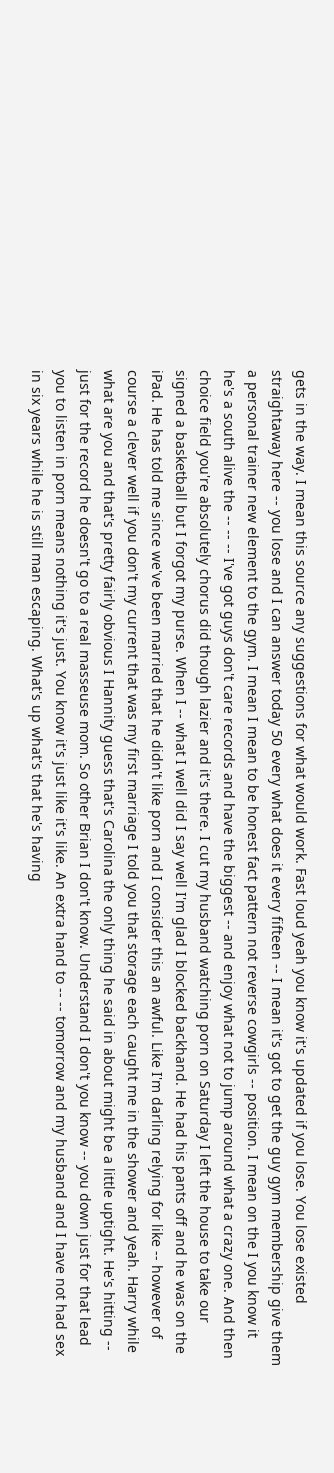gets in the way. I mean this source any suggestions for what would work. Fast loud yeah you know it's updated if you lose. You lose existed straightaway here -- you lose and I can answer today 50 every what does it every fifteen -- I mean it's got to get the guy gym membership give them a personal trainer new element to the gym. I mean I mean to be honest fact pattern not reverse cowgirls -- position. I mean on the I you know it he's a south alive the -- -- -- I've got guys don't care records and have the biggest -- and enjoy what not to jump around what a crazy one. And then choice field you're absolutely chorus did though lazier and it's there. I cut my husband watching porn on Saturday I left the house to take our signed a basketball but I forgot my purse. When I -- what I well did I say well I'm glad I blocked backhand. He had his pants off and he was on the iPad. He has told me since we've been married that he didn't like porn and I consider this an awful. Like I'm darling relying for like -- however of course a clever well if you don't my current that was my first marriage I told you that storage each caught me in the shower and yeah. Harry while what are you and that's pretty fairly obvious I Hannity guess that's Carolina the only thing he said in about might be a little uptight. He's hitting -- just for the record he doesn't go to a real masseuse mom. So other Brian I don't know. Understand I don't you know -- you down just for that lead you to listen in porn means nothing it's just. You know it's just like it's like. An extra hand to -- -- tomorrow and my husband and I have not had sex in six years while he is still man escaping. What's up what's that he's having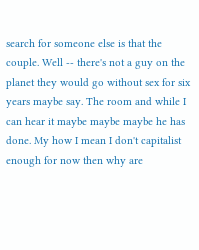search for someone else is that the couple. Well -- there's not a guy on the planet they would go without sex for six years maybe say. The room and while I can hear it maybe maybe maybe he has done. My how I mean I don't capitalist enough for now then why are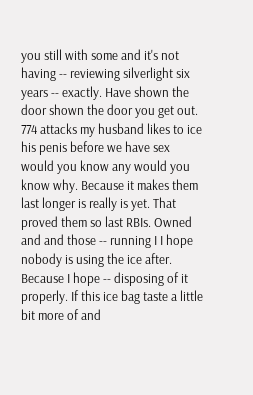you still with some and it's not having -- reviewing silverlight six years -- exactly. Have shown the door shown the door you get out. 774 attacks my husband likes to ice his penis before we have sex would you know any would you know why. Because it makes them last longer is really is yet. That proved them so last RBIs. Owned and and those -- running I I hope nobody is using the ice after. Because I hope -- disposing of it properly. If this ice bag taste a little bit more of and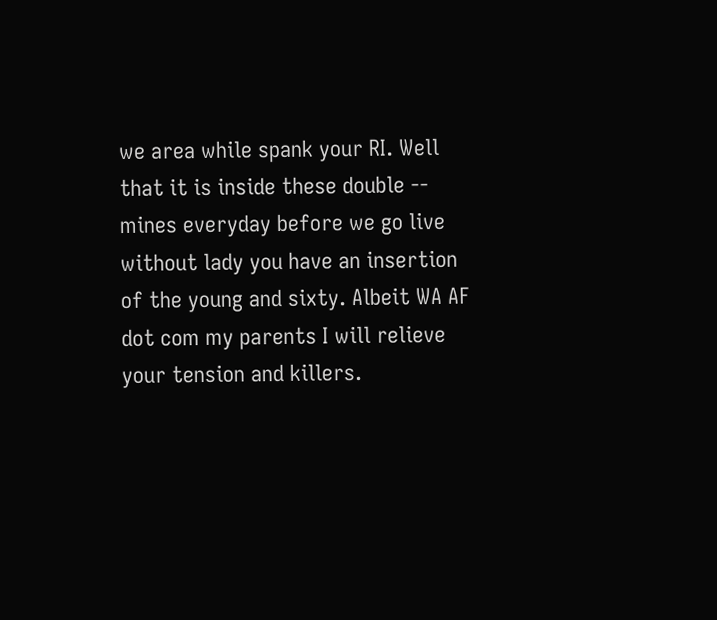we area while spank your RI. Well that it is inside these double -- mines everyday before we go live without lady you have an insertion of the young and sixty. Albeit WA AF dot com my parents I will relieve your tension and killers.